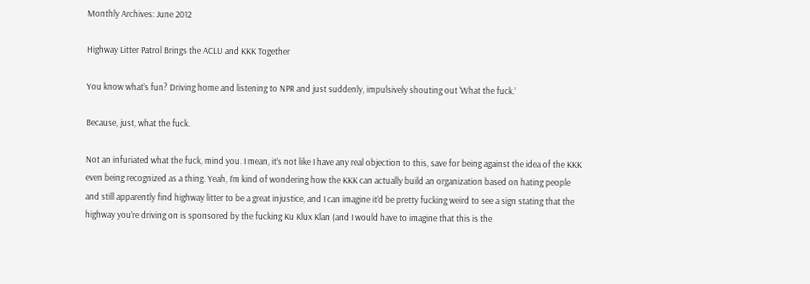Monthly Archives: June 2012

Highway Litter Patrol Brings the ACLU and KKK Together

You know what’s fun? Driving home and listening to NPR and just suddenly, impulsively shouting out ‘What the fuck.’

Because, just, what the fuck.

Not an infuriated what the fuck, mind you. I mean, it’s not like I have any real objection to this, save for being against the idea of the KKK even being recognized as a thing. Yeah, I’m kind of wondering how the KKK can actually build an organization based on hating people and still apparently find highway litter to be a great injustice, and I can imagine it’d be pretty fucking weird to see a sign stating that the highway you’re driving on is sponsored by the fucking Ku Klux Klan (and I would have to imagine that this is the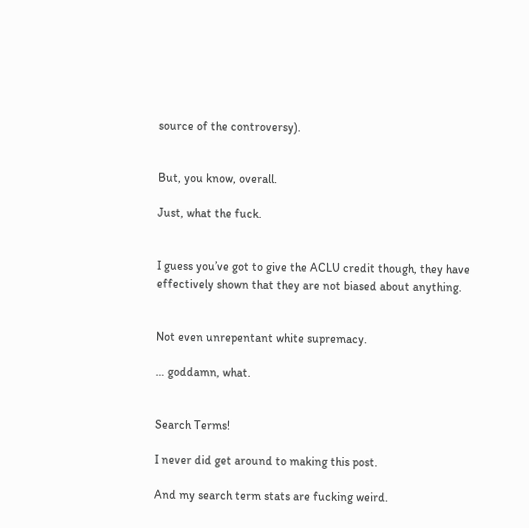source of the controversy).


But, you know, overall.

Just, what the fuck.


I guess you’ve got to give the ACLU credit though, they have effectively shown that they are not biased about anything.


Not even unrepentant white supremacy.

… goddamn, what.


Search Terms!

I never did get around to making this post.

And my search term stats are fucking weird.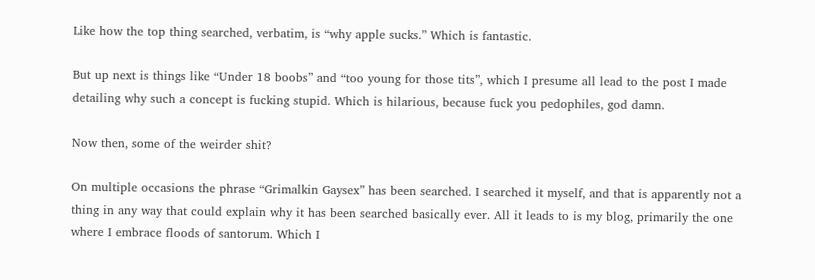Like how the top thing searched, verbatim, is “why apple sucks.” Which is fantastic.

But up next is things like “Under 18 boobs” and “too young for those tits”, which I presume all lead to the post I made detailing why such a concept is fucking stupid. Which is hilarious, because fuck you pedophiles, god damn.

Now then, some of the weirder shit?

On multiple occasions the phrase “Grimalkin Gaysex” has been searched. I searched it myself, and that is apparently not a thing in any way that could explain why it has been searched basically ever. All it leads to is my blog, primarily the one where I embrace floods of santorum. Which I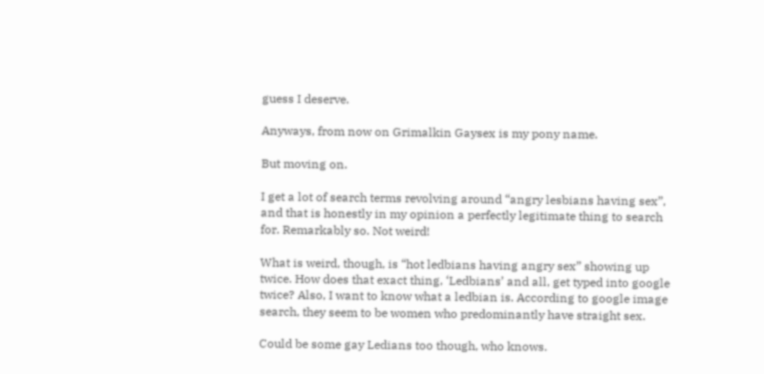guess I deserve.

Anyways, from now on Grimalkin Gaysex is my pony name.

But moving on.

I get a lot of search terms revolving around “angry lesbians having sex”, and that is honestly in my opinion a perfectly legitimate thing to search for. Remarkably so. Not weird!

What is weird, though, is “hot ledbians having angry sex” showing up twice. How does that exact thing, ‘Ledbians’ and all, get typed into google twice? Also, I want to know what a ledbian is. According to google image search, they seem to be women who predominantly have straight sex.

Could be some gay Ledians too though, who knows.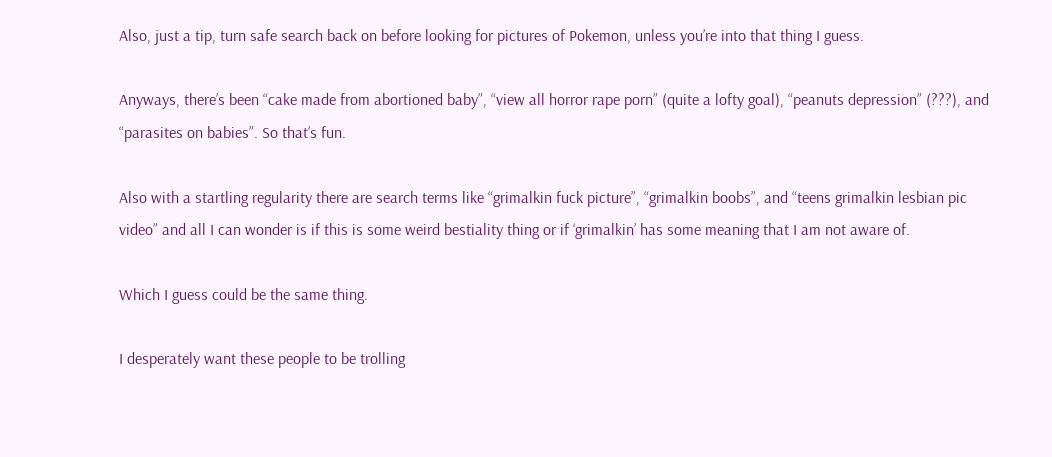Also, just a tip, turn safe search back on before looking for pictures of Pokemon, unless you’re into that thing I guess.

Anyways, there’s been “cake made from abortioned baby”, “view all horror rape porn” (quite a lofty goal), “peanuts depression” (???), and “parasites on babies”. So that’s fun.

Also with a startling regularity there are search terms like “grimalkin fuck picture”, “grimalkin boobs”, and “teens grimalkin lesbian pic video” and all I can wonder is if this is some weird bestiality thing or if ‘grimalkin’ has some meaning that I am not aware of.

Which I guess could be the same thing.

I desperately want these people to be trolling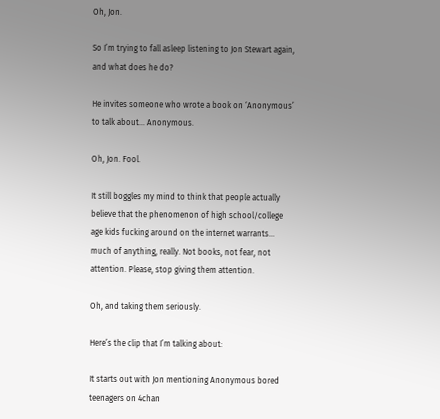Oh, Jon.

So I’m trying to fall asleep listening to Jon Stewart again, and what does he do?

He invites someone who wrote a book on ‘Anonymous’  to talk about… Anonymous.

Oh, Jon. Fool.

It still boggles my mind to think that people actually believe that the phenomenon of high school/college age kids fucking around on the internet warrants… much of anything, really. Not books, not fear, not attention. Please, stop giving them attention.

Oh, and taking them seriously.

Here’s the clip that I’m talking about:

It starts out with Jon mentioning Anonymous bored teenagers on 4chan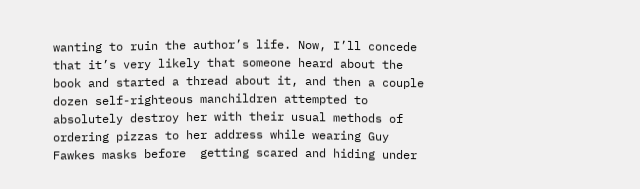wanting to ruin the author’s life. Now, I’ll concede that it’s very likely that someone heard about the book and started a thread about it, and then a couple dozen self-righteous manchildren attempted to absolutely destroy her with their usual methods of ordering pizzas to her address while wearing Guy Fawkes masks before  getting scared and hiding under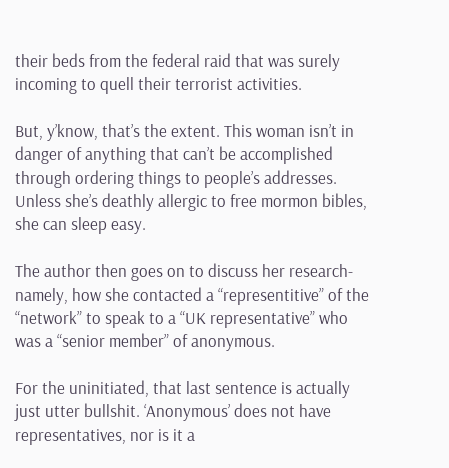their beds from the federal raid that was surely incoming to quell their terrorist activities.

But, y’know, that’s the extent. This woman isn’t in danger of anything that can’t be accomplished through ordering things to people’s addresses. Unless she’s deathly allergic to free mormon bibles, she can sleep easy.

The author then goes on to discuss her research- namely, how she contacted a “representitive” of the “network” to speak to a “UK representative” who was a “senior member” of anonymous.

For the uninitiated, that last sentence is actually just utter bullshit. ‘Anonymous’ does not have representatives, nor is it a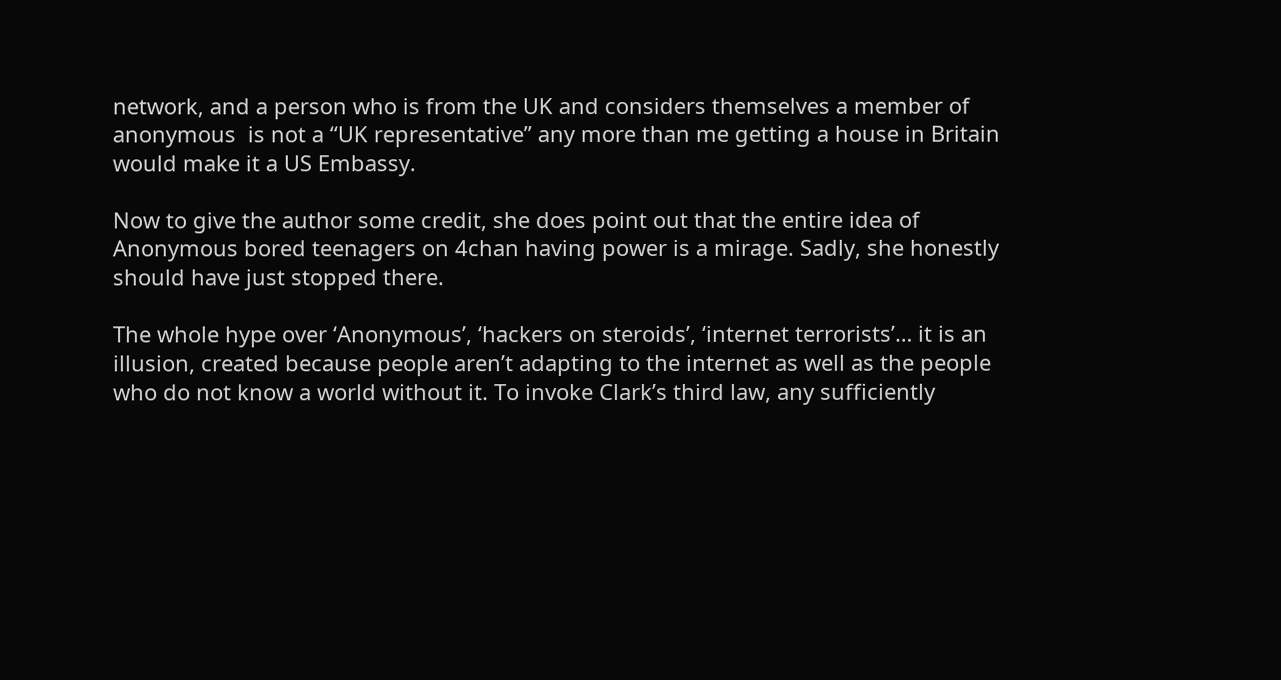network, and a person who is from the UK and considers themselves a member of anonymous  is not a “UK representative” any more than me getting a house in Britain would make it a US Embassy.

Now to give the author some credit, she does point out that the entire idea of Anonymous bored teenagers on 4chan having power is a mirage. Sadly, she honestly should have just stopped there.

The whole hype over ‘Anonymous’, ‘hackers on steroids’, ‘internet terrorists’… it is an illusion, created because people aren’t adapting to the internet as well as the people who do not know a world without it. To invoke Clark’s third law, any sufficiently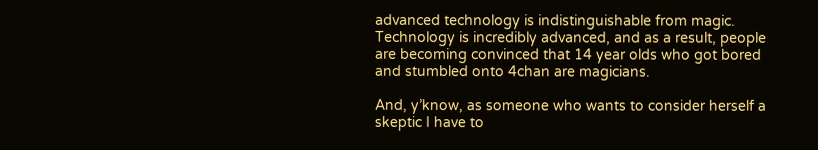advanced technology is indistinguishable from magic. Technology is incredibly advanced, and as a result, people are becoming convinced that 14 year olds who got bored and stumbled onto 4chan are magicians.

And, y’know, as someone who wants to consider herself a skeptic I have to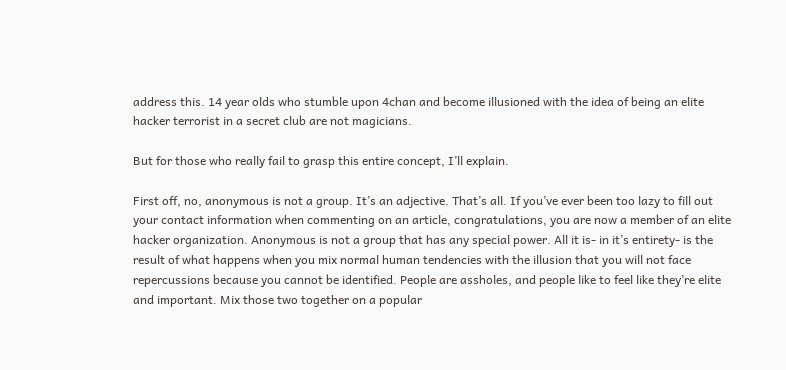address this. 14 year olds who stumble upon 4chan and become illusioned with the idea of being an elite hacker terrorist in a secret club are not magicians.

But for those who really fail to grasp this entire concept, I’ll explain.

First off, no, anonymous is not a group. It’s an adjective. That’s all. If you’ve ever been too lazy to fill out your contact information when commenting on an article, congratulations, you are now a member of an elite hacker organization. Anonymous is not a group that has any special power. All it is- in it’s entirety- is the result of what happens when you mix normal human tendencies with the illusion that you will not face repercussions because you cannot be identified. People are assholes, and people like to feel like they’re elite and important. Mix those two together on a popular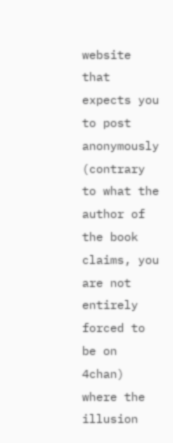website that expects you to post anonymously (contrary to what the author of the book claims, you are not entirely forced to be on 4chan) where the illusion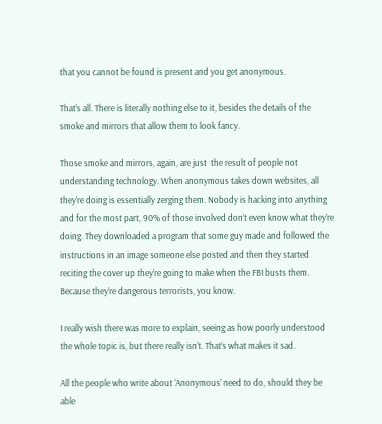that you cannot be found is present and you get anonymous.

That’s all. There is literally nothing else to it, besides the details of the smoke and mirrors that allow them to look fancy.

Those smoke and mirrors, again, are just  the result of people not understanding technology. When anonymous takes down websites, all they’re doing is essentially zerging them. Nobody is hacking into anything and for the most part, 90% of those involved don’t even know what they’re doing. They downloaded a program that some guy made and followed the instructions in an image someone else posted and then they started reciting the cover up they’re going to make when the FBI busts them. Because they’re dangerous terrorists, you know.

I really wish there was more to explain, seeing as how poorly understood the whole topic is, but there really isn’t. That’s what makes it sad.

All the people who write about ‘Anonymous’ need to do, should they be able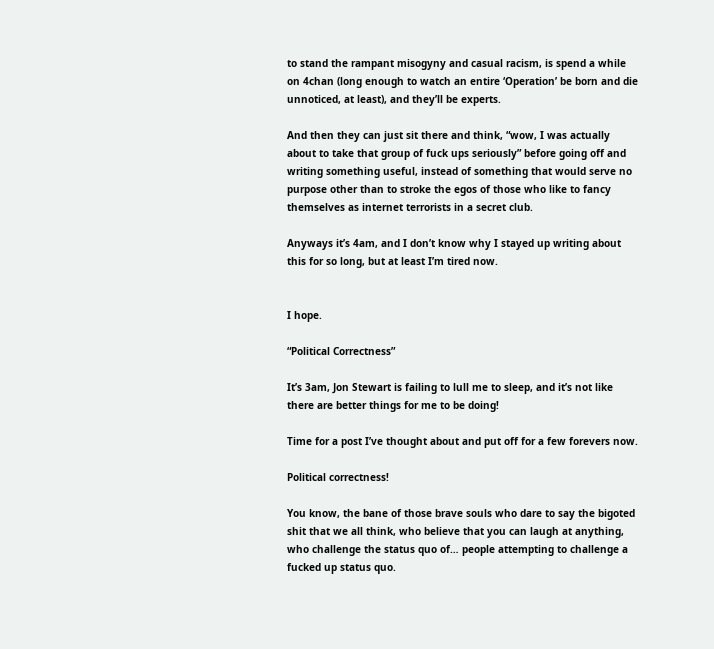to stand the rampant misogyny and casual racism, is spend a while on 4chan (long enough to watch an entire ‘Operation’ be born and die unnoticed, at least), and they’ll be experts.

And then they can just sit there and think, “wow, I was actually about to take that group of fuck ups seriously” before going off and writing something useful, instead of something that would serve no purpose other than to stroke the egos of those who like to fancy themselves as internet terrorists in a secret club.

Anyways it’s 4am, and I don’t know why I stayed up writing about this for so long, but at least I’m tired now.


I hope.

“Political Correctness”

It’s 3am, Jon Stewart is failing to lull me to sleep, and it’s not like there are better things for me to be doing!

Time for a post I’ve thought about and put off for a few forevers now.

Political correctness!

You know, the bane of those brave souls who dare to say the bigoted shit that we all think, who believe that you can laugh at anything, who challenge the status quo of… people attempting to challenge a fucked up status quo.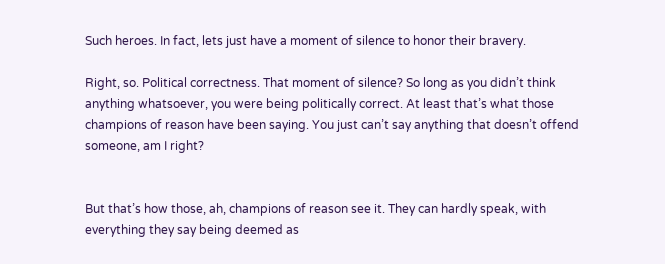Such heroes. In fact, lets just have a moment of silence to honor their bravery.

Right, so. Political correctness. That moment of silence? So long as you didn’t think anything whatsoever, you were being politically correct. At least that’s what those champions of reason have been saying. You just can’t say anything that doesn’t offend someone, am I right?


But that’s how those, ah, champions of reason see it. They can hardly speak, with everything they say being deemed as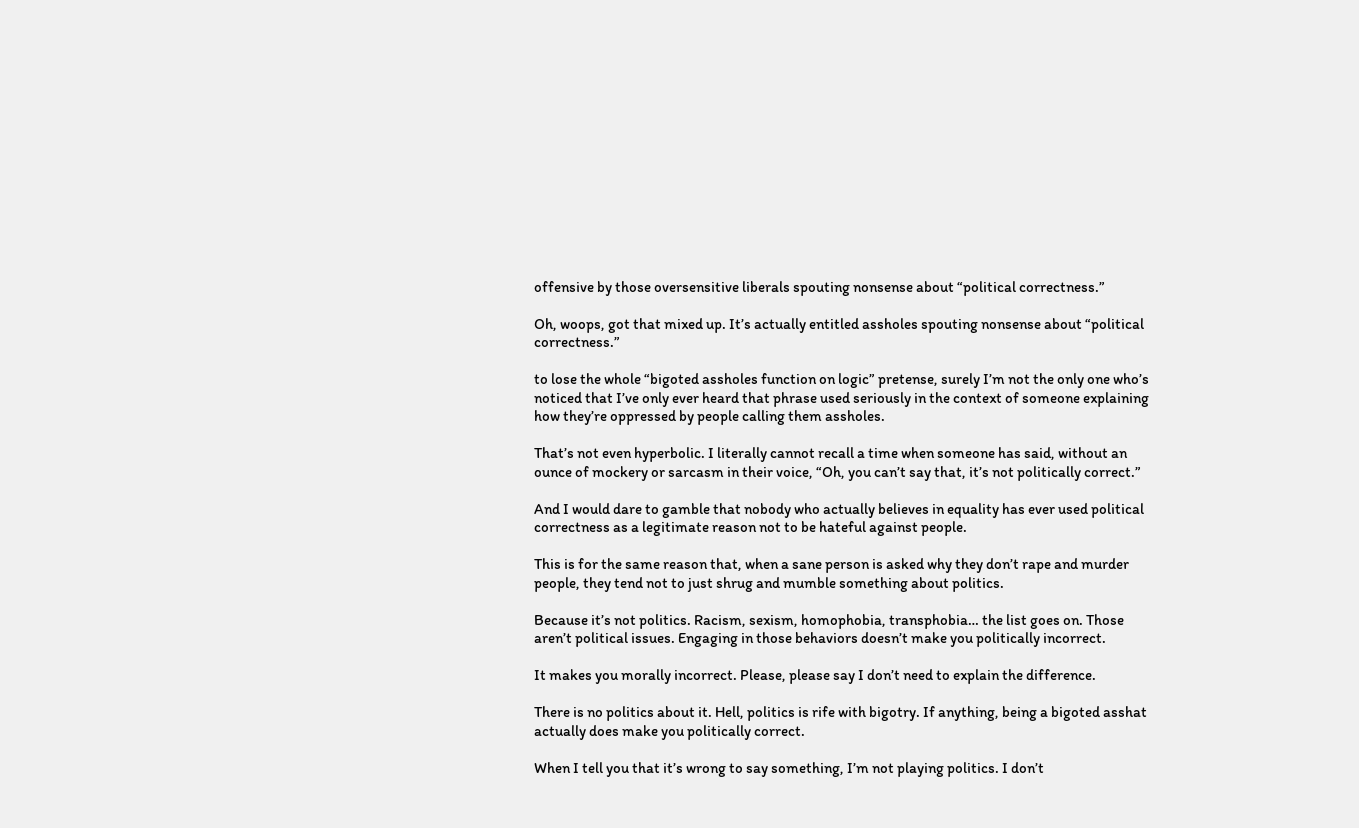offensive by those oversensitive liberals spouting nonsense about “political correctness.”

Oh, woops, got that mixed up. It’s actually entitled assholes spouting nonsense about “political correctness.”

to lose the whole “bigoted assholes function on logic” pretense, surely I’m not the only one who’s noticed that I’ve only ever heard that phrase used seriously in the context of someone explaining how they’re oppressed by people calling them assholes.

That’s not even hyperbolic. I literally cannot recall a time when someone has said, without an ounce of mockery or sarcasm in their voice, “Oh, you can’t say that, it’s not politically correct.”

And I would dare to gamble that nobody who actually believes in equality has ever used political correctness as a legitimate reason not to be hateful against people.

This is for the same reason that, when a sane person is asked why they don’t rape and murder people, they tend not to just shrug and mumble something about politics.

Because it’s not politics. Racism, sexism, homophobia, transphobia… the list goes on. Those aren’t political issues. Engaging in those behaviors doesn’t make you politically incorrect.

It makes you morally incorrect. Please, please say I don’t need to explain the difference.

There is no politics about it. Hell, politics is rife with bigotry. If anything, being a bigoted asshat actually does make you politically correct.

When I tell you that it’s wrong to say something, I’m not playing politics. I don’t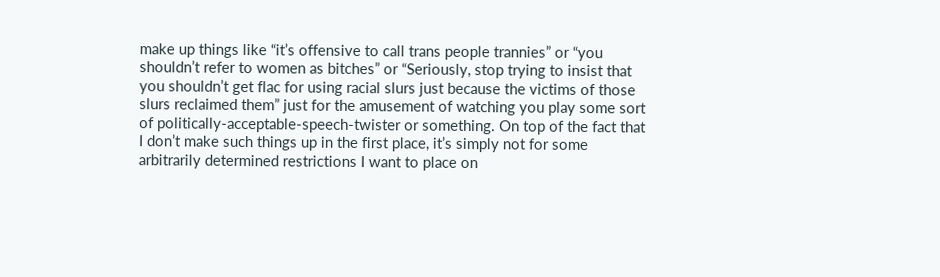make up things like “it’s offensive to call trans people trannies” or “you shouldn’t refer to women as bitches” or “Seriously, stop trying to insist that you shouldn’t get flac for using racial slurs just because the victims of those slurs reclaimed them” just for the amusement of watching you play some sort of politically-acceptable-speech-twister or something. On top of the fact that I don’t make such things up in the first place, it’s simply not for some arbitrarily determined restrictions I want to place on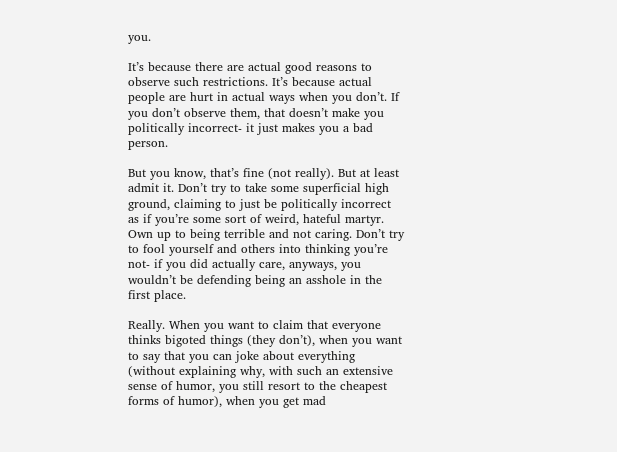you.

It’s because there are actual good reasons to observe such restrictions. It’s because actual people are hurt in actual ways when you don’t. If you don’t observe them, that doesn’t make you politically incorrect- it just makes you a bad person.

But you know, that’s fine (not really). But at least admit it. Don’t try to take some superficial high ground, claiming to just be politically incorrect as if you’re some sort of weird, hateful martyr. Own up to being terrible and not caring. Don’t try to fool yourself and others into thinking you’re not- if you did actually care, anyways, you wouldn’t be defending being an asshole in the first place.

Really. When you want to claim that everyone thinks bigoted things (they don’t), when you want to say that you can joke about everything (without explaining why, with such an extensive sense of humor, you still resort to the cheapest forms of humor), when you get mad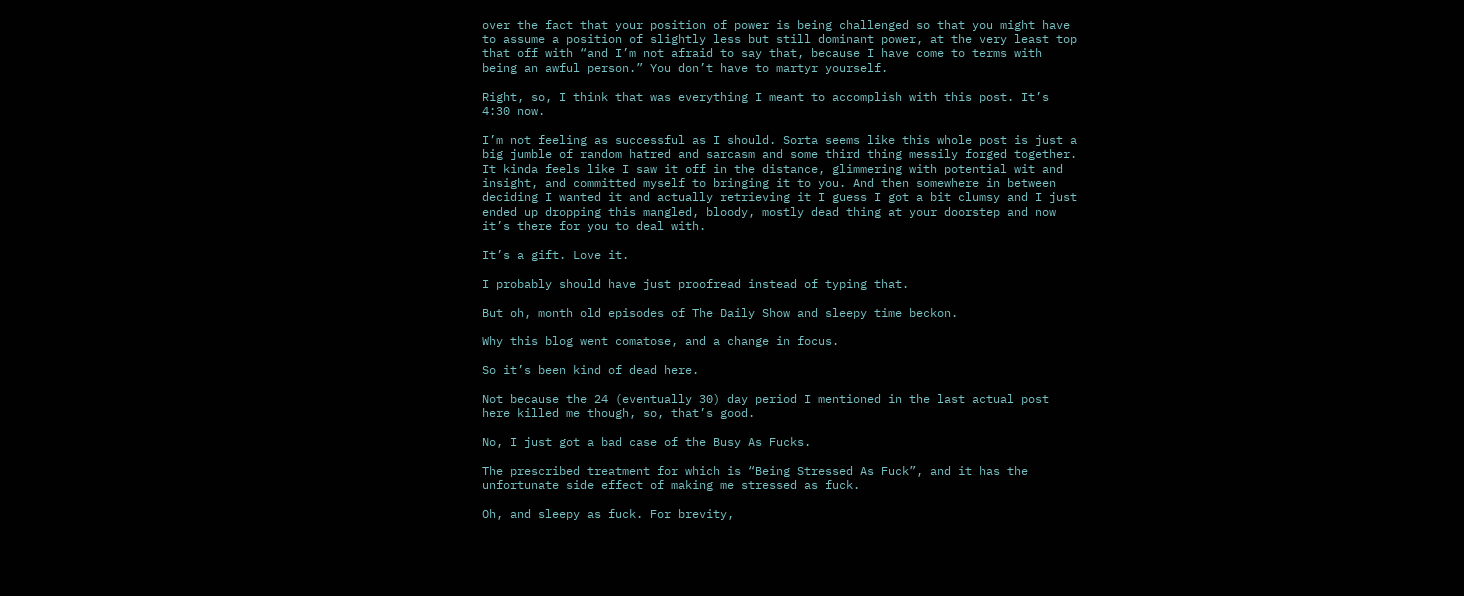over the fact that your position of power is being challenged so that you might have to assume a position of slightly less but still dominant power, at the very least top that off with “and I’m not afraid to say that, because I have come to terms with being an awful person.” You don’t have to martyr yourself.

Right, so, I think that was everything I meant to accomplish with this post. It’s 4:30 now.

I’m not feeling as successful as I should. Sorta seems like this whole post is just a big jumble of random hatred and sarcasm and some third thing messily forged together. It kinda feels like I saw it off in the distance, glimmering with potential wit and insight, and committed myself to bringing it to you. And then somewhere in between deciding I wanted it and actually retrieving it I guess I got a bit clumsy and I just ended up dropping this mangled, bloody, mostly dead thing at your doorstep and now it’s there for you to deal with.

It’s a gift. Love it.

I probably should have just proofread instead of typing that.

But oh, month old episodes of The Daily Show and sleepy time beckon.

Why this blog went comatose, and a change in focus.

So it’s been kind of dead here.

Not because the 24 (eventually 30) day period I mentioned in the last actual post here killed me though, so, that’s good.

No, I just got a bad case of the Busy As Fucks.

The prescribed treatment for which is “Being Stressed As Fuck”, and it has the unfortunate side effect of making me stressed as fuck.

Oh, and sleepy as fuck. For brevity,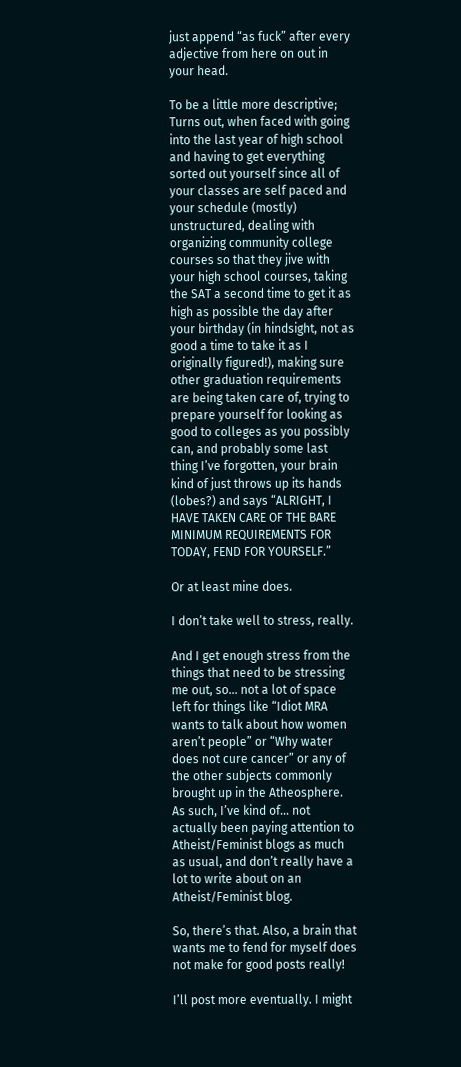just append “as fuck” after every adjective from here on out in your head.

To be a little more descriptive; Turns out, when faced with going into the last year of high school and having to get everything sorted out yourself since all of your classes are self paced and your schedule (mostly) unstructured, dealing with organizing community college courses so that they jive with your high school courses, taking the SAT a second time to get it as high as possible the day after your birthday (in hindsight, not as good a time to take it as I originally figured!), making sure  other graduation requirements are being taken care of, trying to prepare yourself for looking as good to colleges as you possibly can, and probably some last thing I’ve forgotten, your brain kind of just throws up its hands (lobes?) and says “ALRIGHT, I HAVE TAKEN CARE OF THE BARE MINIMUM REQUIREMENTS FOR TODAY, FEND FOR YOURSELF.”

Or at least mine does.

I don’t take well to stress, really.

And I get enough stress from the things that need to be stressing me out, so… not a lot of space left for things like “Idiot MRA wants to talk about how women aren’t people” or “Why water does not cure cancer” or any of the other subjects commonly brought up in the Atheosphere. As such, I’ve kind of… not actually been paying attention to Atheist/Feminist blogs as much as usual, and don’t really have a lot to write about on an Atheist/Feminist blog.

So, there’s that. Also, a brain that wants me to fend for myself does not make for good posts really!

I’ll post more eventually. I might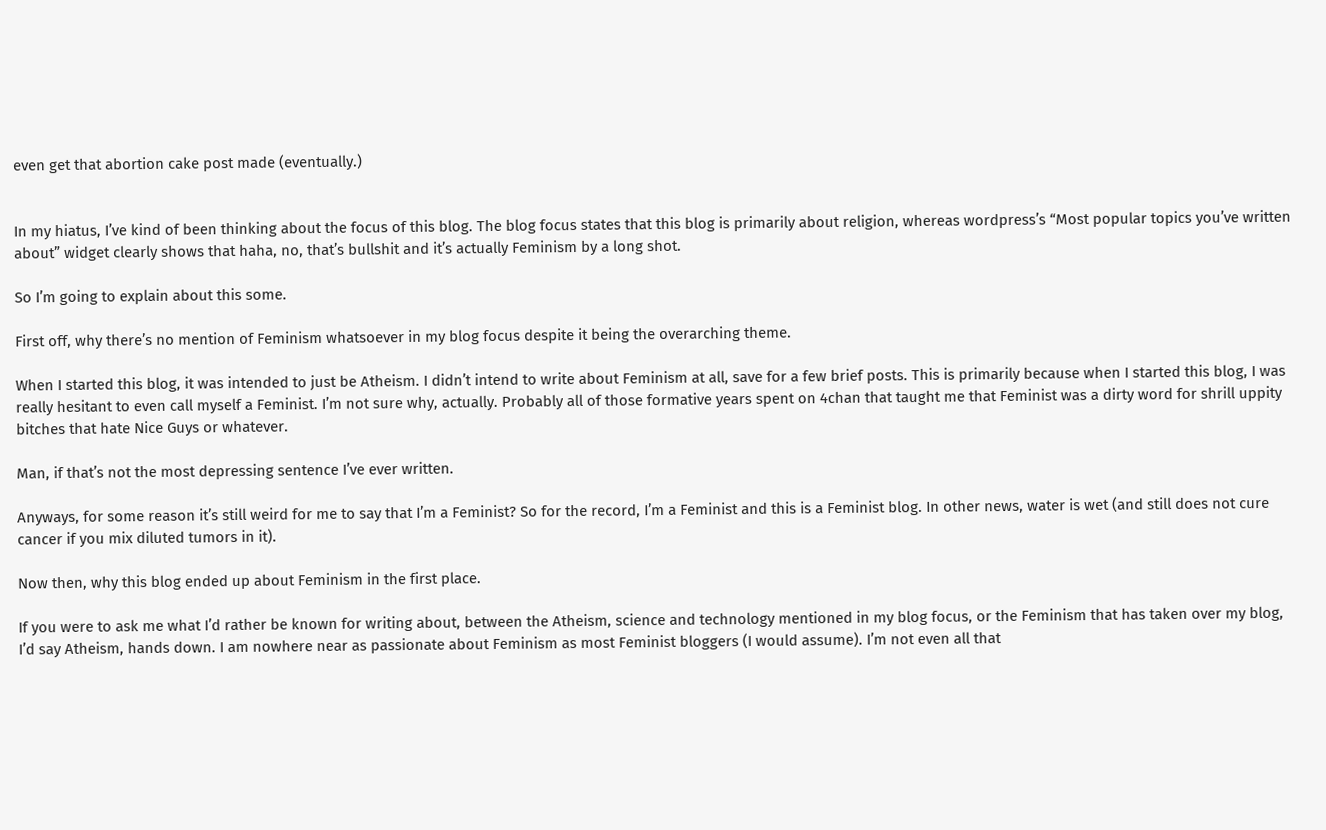even get that abortion cake post made (eventually.)


In my hiatus, I’ve kind of been thinking about the focus of this blog. The blog focus states that this blog is primarily about religion, whereas wordpress’s “Most popular topics you’ve written about” widget clearly shows that haha, no, that’s bullshit and it’s actually Feminism by a long shot.

So I’m going to explain about this some.

First off, why there’s no mention of Feminism whatsoever in my blog focus despite it being the overarching theme.

When I started this blog, it was intended to just be Atheism. I didn’t intend to write about Feminism at all, save for a few brief posts. This is primarily because when I started this blog, I was really hesitant to even call myself a Feminist. I’m not sure why, actually. Probably all of those formative years spent on 4chan that taught me that Feminist was a dirty word for shrill uppity bitches that hate Nice Guys or whatever.

Man, if that’s not the most depressing sentence I’ve ever written.

Anyways, for some reason it’s still weird for me to say that I’m a Feminist? So for the record, I’m a Feminist and this is a Feminist blog. In other news, water is wet (and still does not cure cancer if you mix diluted tumors in it).

Now then, why this blog ended up about Feminism in the first place.

If you were to ask me what I’d rather be known for writing about, between the Atheism, science and technology mentioned in my blog focus, or the Feminism that has taken over my blog, I’d say Atheism, hands down. I am nowhere near as passionate about Feminism as most Feminist bloggers (I would assume). I’m not even all that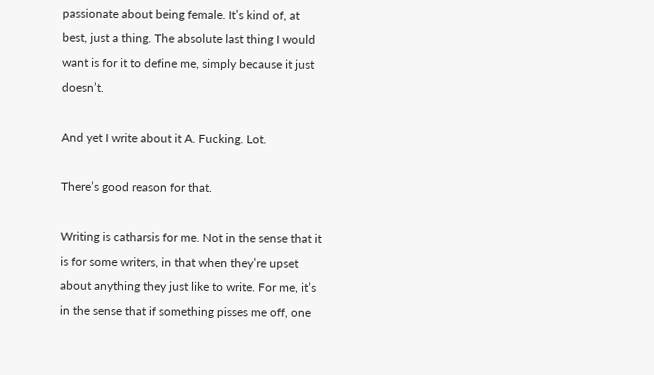passionate about being female. It’s kind of, at best, just a thing. The absolute last thing I would want is for it to define me, simply because it just doesn’t.

And yet I write about it A. Fucking. Lot.

There’s good reason for that.

Writing is catharsis for me. Not in the sense that it is for some writers, in that when they’re upset about anything they just like to write. For me, it’s in the sense that if something pisses me off, one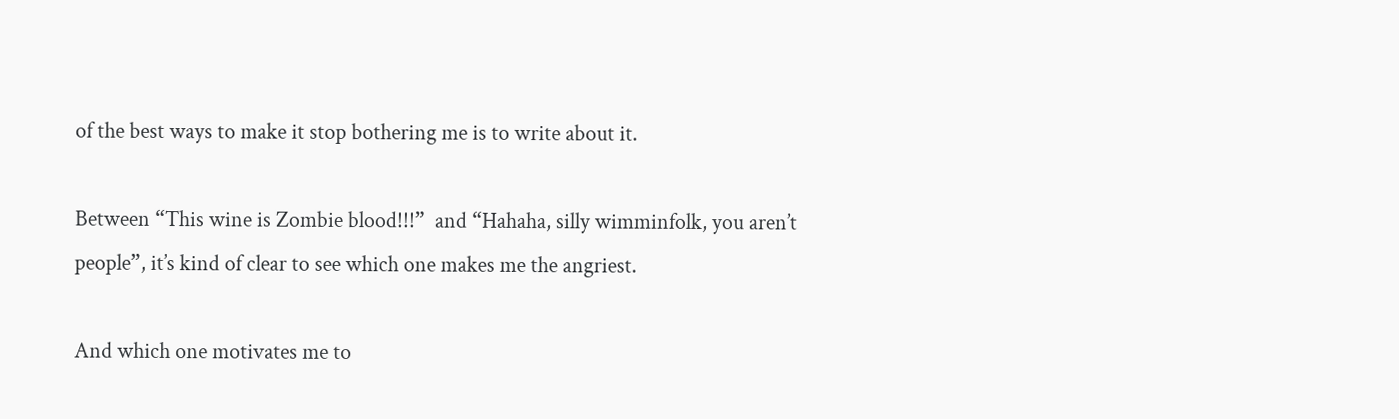of the best ways to make it stop bothering me is to write about it.

Between “This wine is Zombie blood!!!”  and “Hahaha, silly wimminfolk, you aren’t people”, it’s kind of clear to see which one makes me the angriest.

And which one motivates me to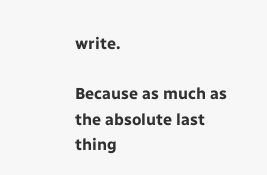write.

Because as much as the absolute last thing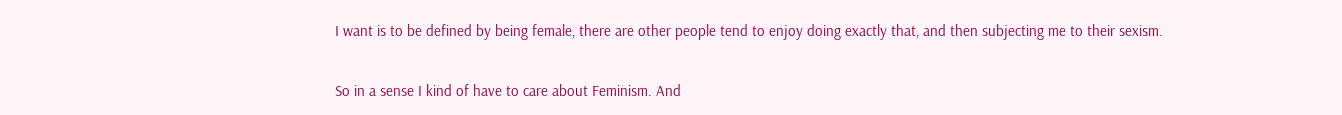I want is to be defined by being female, there are other people tend to enjoy doing exactly that, and then subjecting me to their sexism.

So in a sense I kind of have to care about Feminism. And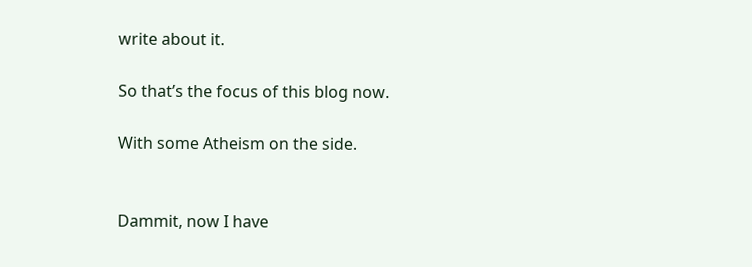write about it.

So that’s the focus of this blog now.

With some Atheism on the side.


Dammit, now I have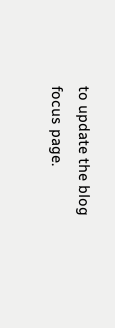to update the blog focus page.